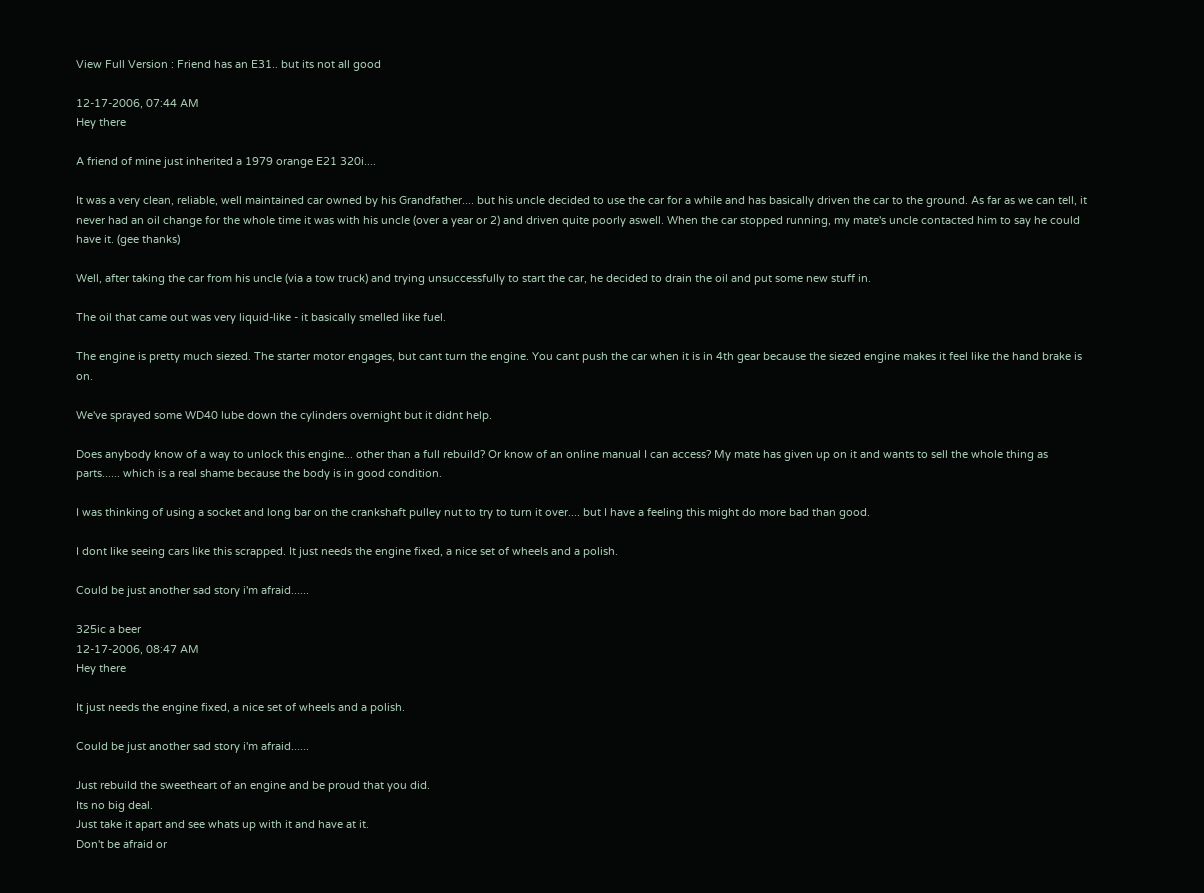View Full Version : Friend has an E31.. but its not all good

12-17-2006, 07:44 AM
Hey there

A friend of mine just inherited a 1979 orange E21 320i....

It was a very clean, reliable, well maintained car owned by his Grandfather.... but his uncle decided to use the car for a while and has basically driven the car to the ground. As far as we can tell, it never had an oil change for the whole time it was with his uncle (over a year or 2) and driven quite poorly aswell. When the car stopped running, my mate's uncle contacted him to say he could have it. (gee thanks)

Well, after taking the car from his uncle (via a tow truck) and trying unsuccessfully to start the car, he decided to drain the oil and put some new stuff in.

The oil that came out was very liquid-like - it basically smelled like fuel.

The engine is pretty much siezed. The starter motor engages, but cant turn the engine. You cant push the car when it is in 4th gear because the siezed engine makes it feel like the hand brake is on.

We've sprayed some WD40 lube down the cylinders overnight but it didnt help.

Does anybody know of a way to unlock this engine... other than a full rebuild? Or know of an online manual I can access? My mate has given up on it and wants to sell the whole thing as parts...... which is a real shame because the body is in good condition.

I was thinking of using a socket and long bar on the crankshaft pulley nut to try to turn it over.... but I have a feeling this might do more bad than good.

I dont like seeing cars like this scrapped. It just needs the engine fixed, a nice set of wheels and a polish.

Could be just another sad story i'm afraid......

325ic a beer
12-17-2006, 08:47 AM
Hey there

It just needs the engine fixed, a nice set of wheels and a polish.

Could be just another sad story i'm afraid......

Just rebuild the sweetheart of an engine and be proud that you did.
Its no big deal.
Just take it apart and see whats up with it and have at it.
Don't be afraid or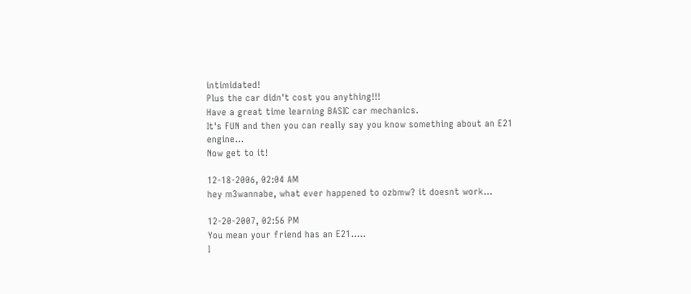intimidated!
Plus the car didn't cost you anything!!!
Have a great time learning BASIC car mechanics.
It's FUN and then you can really say you know something about an E21 engine...
Now get to it!

12-18-2006, 02:04 AM
hey m3wannabe, what ever happened to ozbmw? it doesnt work...

12-20-2007, 02:56 PM
You mean your friend has an E21.....
I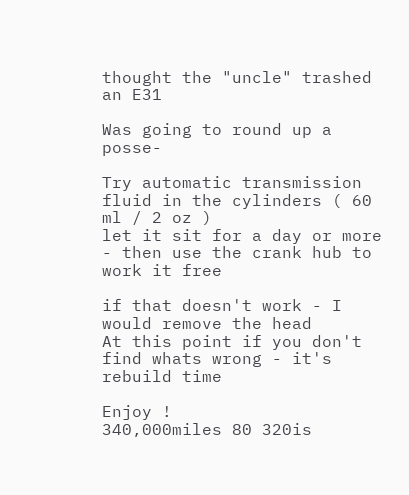thought the "uncle" trashed an E31

Was going to round up a posse-

Try automatic transmission fluid in the cylinders ( 60 ml / 2 oz )
let it sit for a day or more - then use the crank hub to work it free

if that doesn't work - I would remove the head
At this point if you don't find whats wrong - it's rebuild time

Enjoy !
340,000miles 80 320is